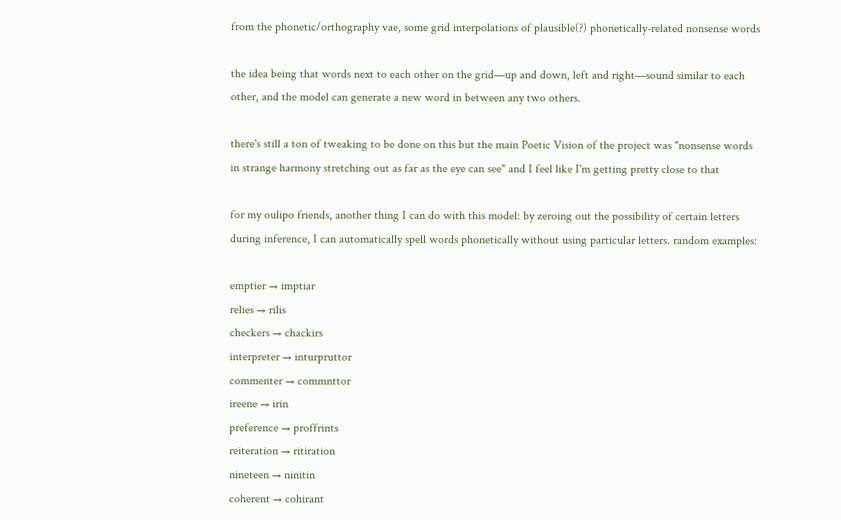from the phonetic/orthography vae, some grid interpolations of plausible(?) phonetically-related nonsense words

the idea being that words next to each other on the grid—up and down, left and right—sound similar to each other, and the model can generate a new word in between any two others.

there's still a ton of tweaking to be done on this but the main Poetic Vision of the project was "nonsense words in strange harmony stretching out as far as the eye can see" and I feel like I'm getting pretty close to that

for my oulipo friends, another thing I can do with this model: by zeroing out the possibility of certain letters during inference, I can automatically spell words phonetically without using particular letters. random examples:

emptier → imptiar
relies → rilis
checkers → chackirs
interpreter → inturpruttor
commenter → commnttor
ireene → irin
preference → proffrints
reiteration → ritiration
nineteen → ninitin
coherent → cohirant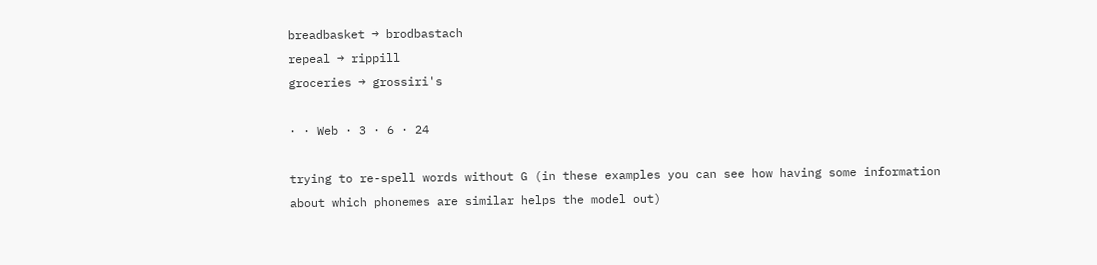breadbasket → brodbastach
repeal → rippill
groceries → grossiri's

· · Web · 3 · 6 · 24

trying to re-spell words without G (in these examples you can see how having some information about which phonemes are similar helps the model out)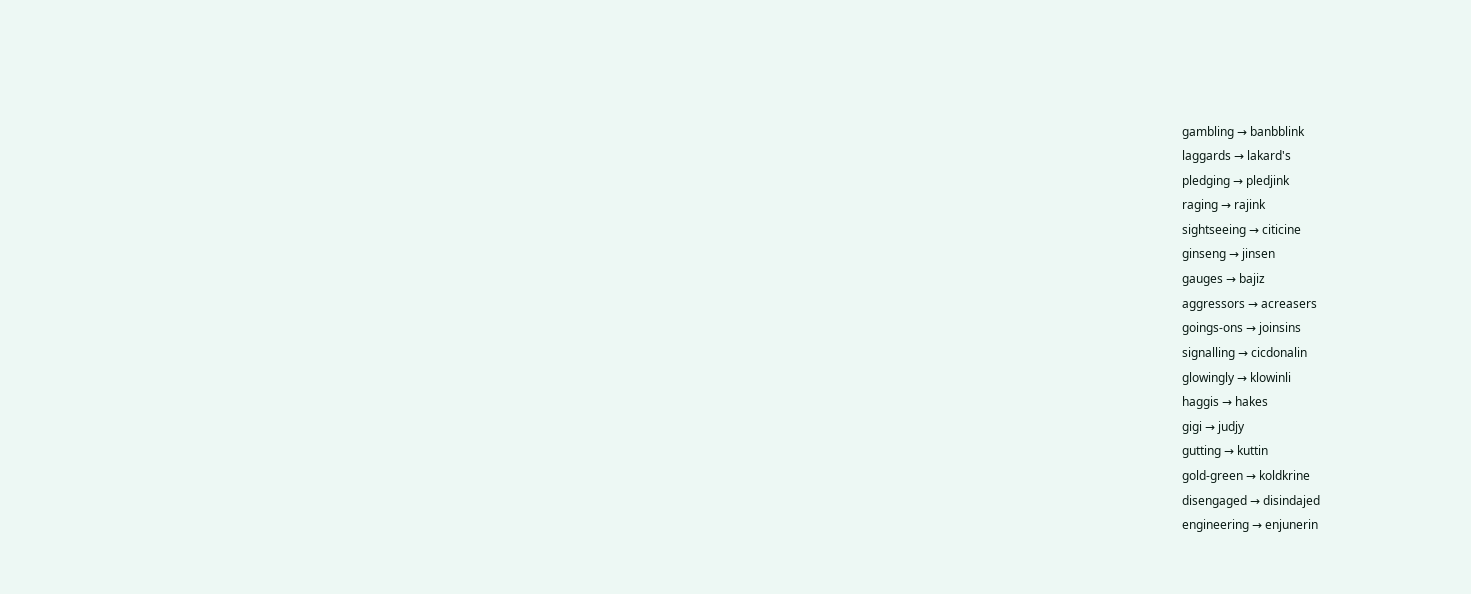gambling → banbblink
laggards → lakard's
pledging → pledjink
raging → rajink
sightseeing → citicine
ginseng → jinsen
gauges → bajiz
aggressors → acreasers
goings-ons → joinsins
signalling → cicdonalin
glowingly → klowinli
haggis → hakes
gigi → judjy
gutting → kuttin
gold-green → koldkrine
disengaged → disindajed
engineering → enjunerin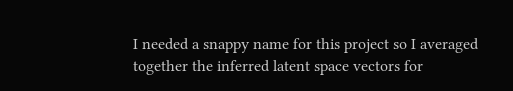I needed a snappy name for this project so I averaged together the inferred latent space vectors for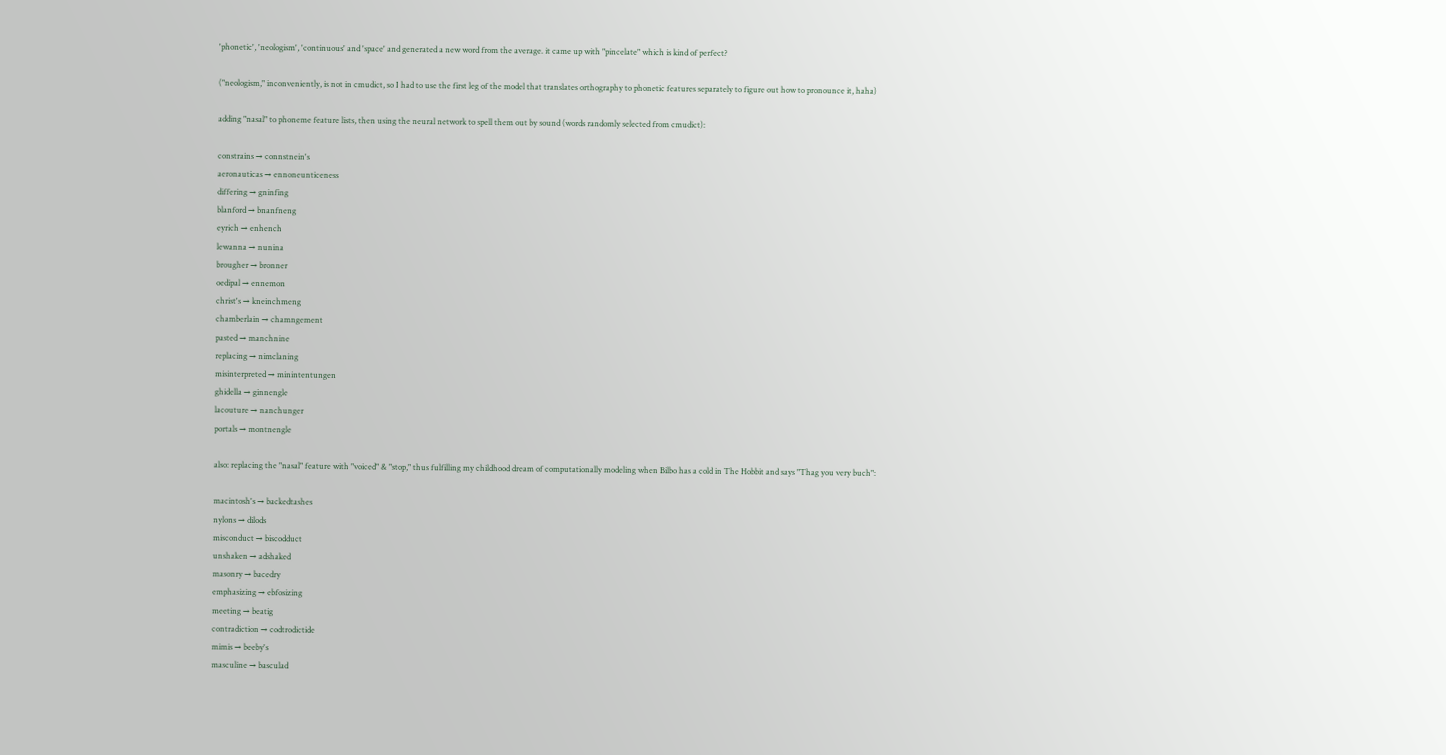'phonetic', 'neologism', 'continuous' and 'space' and generated a new word from the average. it came up with "pincelate" which is kind of perfect?

("neologism," inconveniently, is not in cmudict, so I had to use the first leg of the model that translates orthography to phonetic features separately to figure out how to pronounce it, haha)

adding "nasal" to phoneme feature lists, then using the neural network to spell them out by sound (words randomly selected from cmudict):

constrains → connstnein's
aeronauticas → ennoneunticeness
differing → gninfing
blanford → bnanfneng
eyrich → enhench
lewanna → nunina
brougher → bronner
oedipal → ennemon
christ's → kneinchmeng
chamberlain → chamngement
pasted → manchnine
replacing → nimclaning
misinterpreted → minintentungen
ghidella → ginnengle
lacouture → nanchunger
portals → montnengle

also: replacing the "nasal" feature with "voiced" & "stop," thus fulfilling my childhood dream of computationally modeling when Bilbo has a cold in The Hobbit and says "Thag you very buch":

macintosh's → backedtashes
nylons → dilods
misconduct → biscodduct
unshaken → adshaked
masonry → bacedry
emphasizing → ebfosizing
meeting → beatig
contradiction → codtrodictide
mimis → beeby's
masculine → basculad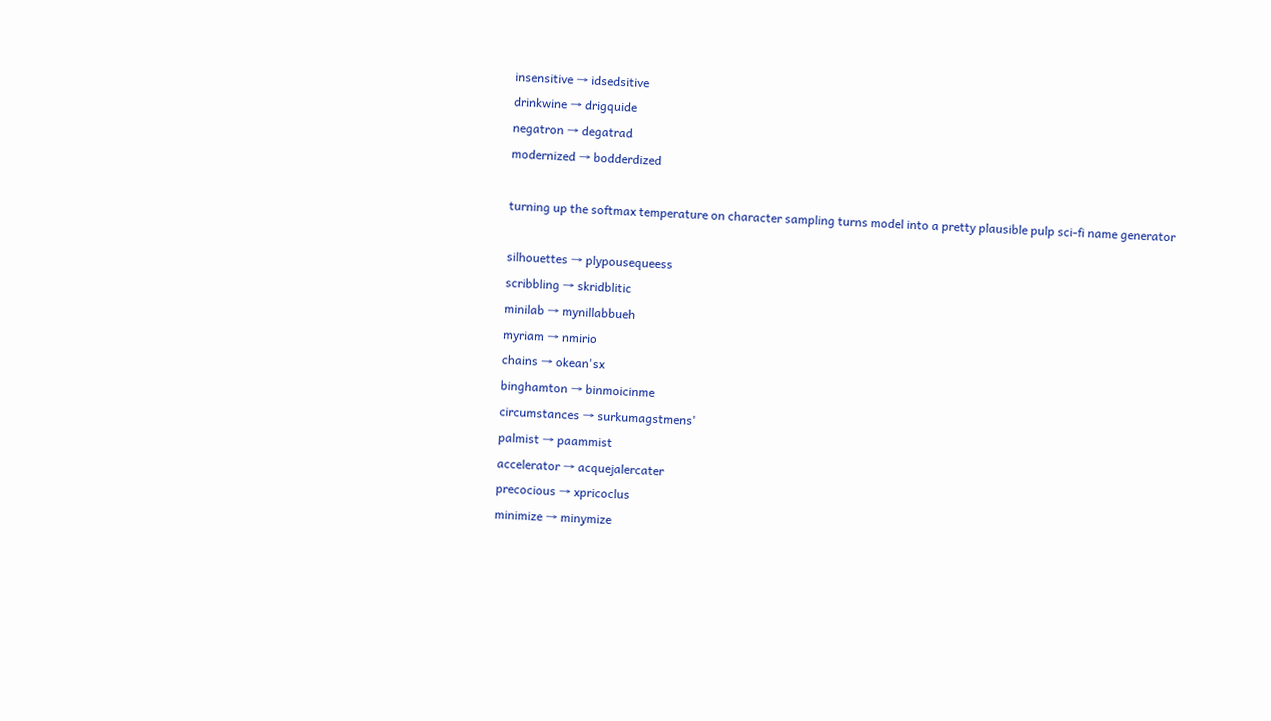insensitive → idsedsitive
drinkwine → drigquide
negatron → degatrad
modernized → bodderdized

turning up the softmax temperature on character sampling turns model into a pretty plausible pulp sci-fi name generator

silhouettes → plypousequeess
scribbling → skridblitic
minilab → mynillabbueh
myriam → nmirio
chains → okean'sx
binghamton → binmoicinme
circumstances → surkumagstmens'
palmist → paammist
accelerator → acquejalercater
precocious → xpricoclus
minimize → minymize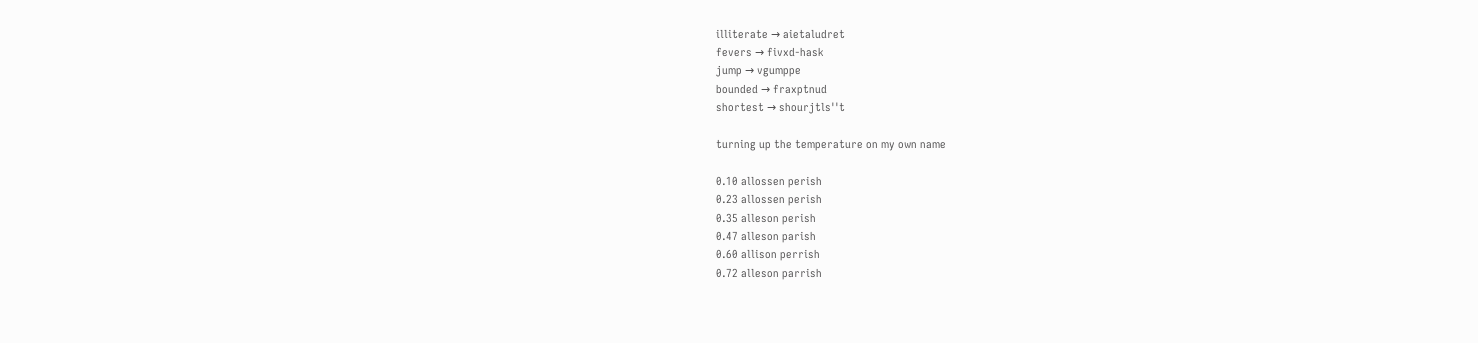illiterate → aietaludret
fevers → fivxd-hask
jump → vgumppe
bounded → fraxptnud
shortest → shourjtls''t

turning up the temperature on my own name

0.10 allossen perish
0.23 allossen perish
0.35 alleson perish
0.47 alleson parish
0.60 allison perrish
0.72 alleson parrish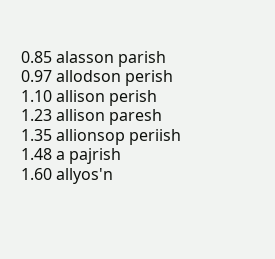0.85 alasson parish
0.97 allodson perish
1.10 allison perish
1.23 allison paresh
1.35 allionsop periish
1.48 a pajrish
1.60 allyos'n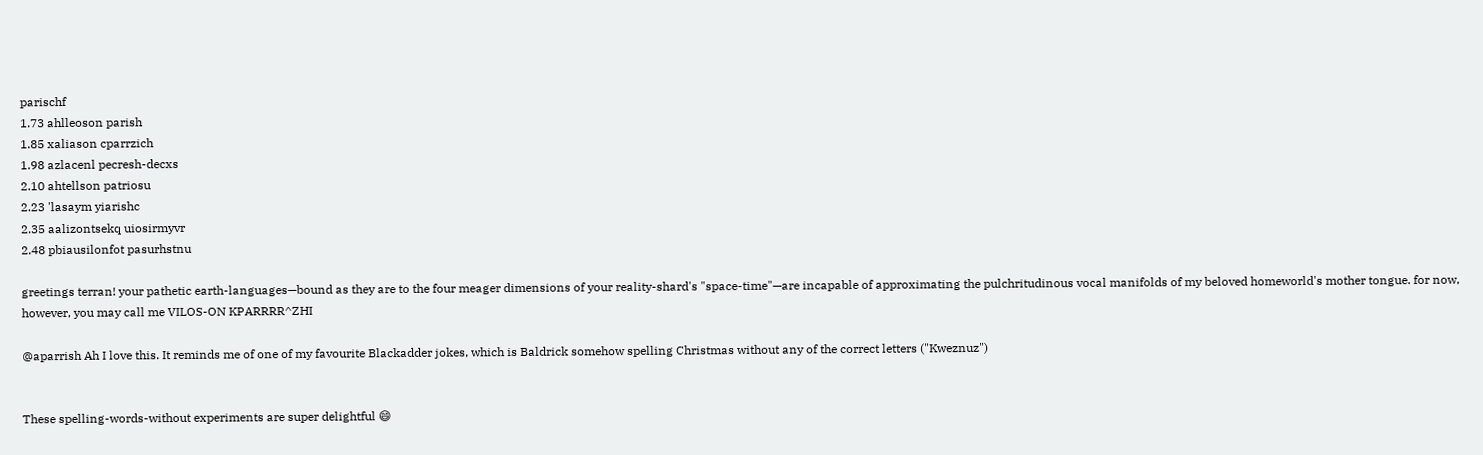parischf
1.73 ahlleoson parish
1.85 xaliason cparrzich
1.98 azlacenl pecresh-decxs
2.10 ahtellson patriosu
2.23 'lasaym yiarishc
2.35 aalizontsekq uiosirmyvr
2.48 pbiausilonfot pasurhstnu

greetings terran! your pathetic earth-languages—bound as they are to the four meager dimensions of your reality-shard's "space-time"—are incapable of approximating the pulchritudinous vocal manifolds of my beloved homeworld's mother tongue. for now, however, you may call me VILOS-ON KPARRRR^ZHI

@aparrish Ah I love this. It reminds me of one of my favourite Blackadder jokes, which is Baldrick somehow spelling Christmas without any of the correct letters ("Kweznuz")


These spelling-words-without experiments are super delightful 😄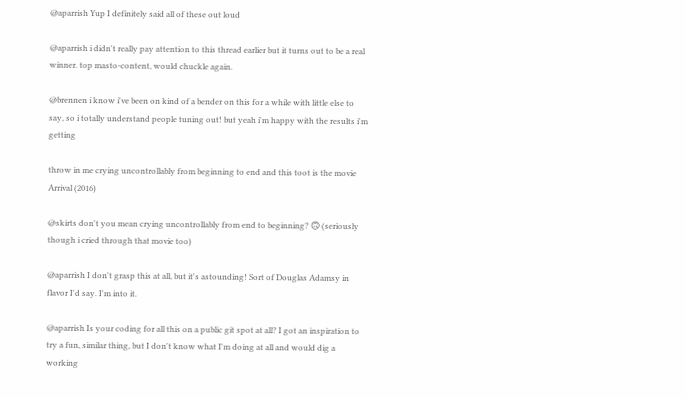@aparrish Yup I definitely said all of these out loud

@aparrish i didn't really pay attention to this thread earlier but it turns out to be a real winner. top masto-content, would chuckle again.

@brennen i know i've been on kind of a bender on this for a while with little else to say, so i totally understand people tuning out! but yeah i'm happy with the results i'm getting

throw in me crying uncontrollably from beginning to end and this toot is the movie Arrival (2016)

@skirts don't you mean crying uncontrollably from end to beginning? 🙃 (seriously though i cried through that movie too)

@aparrish I don't grasp this at all, but it's astounding! Sort of Douglas Adamsy in flavor I'd say. I'm into it.

@aparrish Is your coding for all this on a public git spot at all? I got an inspiration to try a fun, similar thing, but I don't know what I'm doing at all and would dig a working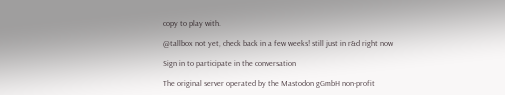copy to play with.

@tallbox not yet, check back in a few weeks! still just in r&d right now

Sign in to participate in the conversation

The original server operated by the Mastodon gGmbH non-profit